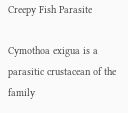Creepy Fish Parasite

Cymothoa exigua is a parasitic crustacean of the family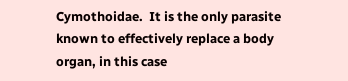Cymothoidae.  It is the only parasite known to effectively replace a body organ, in this case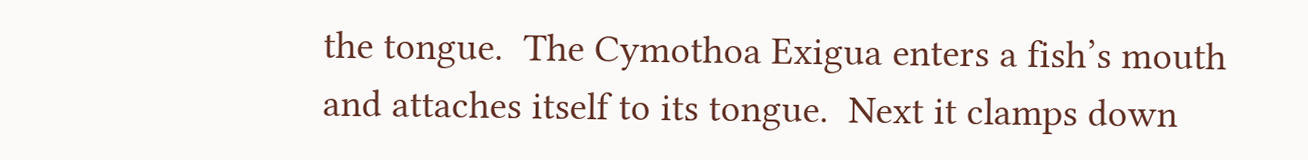the tongue.  The Cymothoa Exigua enters a fish’s mouth and attaches itself to its tongue.  Next it clamps down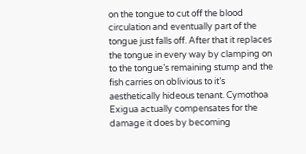on the tongue to cut off the blood circulation and eventually part of the tongue just falls off. After that it replaces the tongue in every way by clamping on to the tongue’s remaining stump and the fish carries on oblivious to it’s aesthetically hideous tenant. Cymothoa Exigua actually compensates for the damage it does by becoming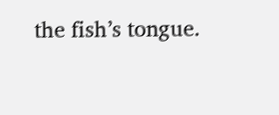the fish’s tongue.